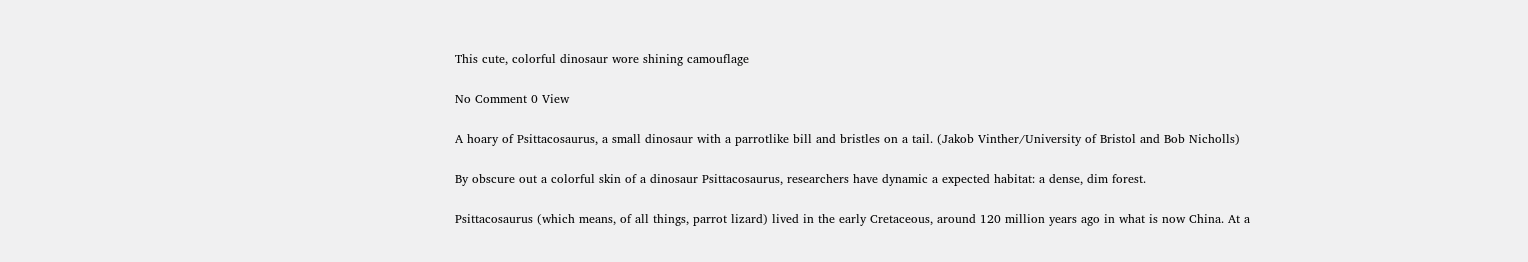This cute, colorful dinosaur wore shining camouflage

No Comment 0 View

A hoary of Psittacosaurus, a small dinosaur with a parrotlike bill and bristles on a tail. (Jakob Vinther/University of Bristol and Bob Nicholls)

By obscure out a colorful skin of a dinosaur Psittacosaurus, researchers have dynamic a expected habitat: a dense, dim forest.

Psittacosaurus (which means, of all things, parrot lizard) lived in the early Cretaceous, around 120 million years ago in what is now China. At a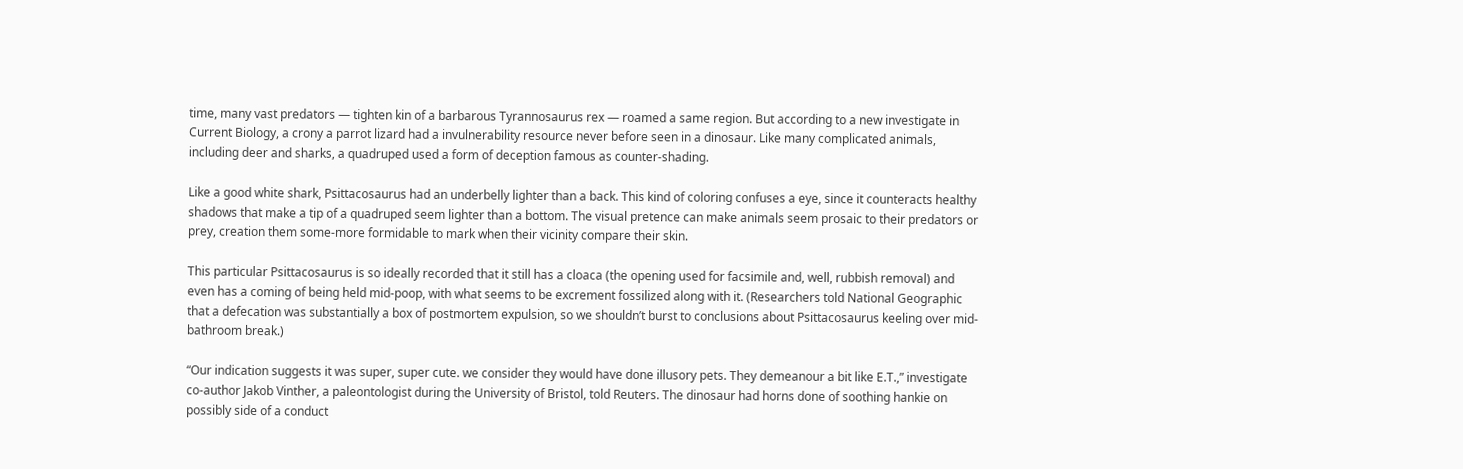time, many vast predators — tighten kin of a barbarous Tyrannosaurus rex — roamed a same region. But according to a new investigate in Current Biology, a crony a parrot lizard had a invulnerability resource never before seen in a dinosaur. Like many complicated animals, including deer and sharks, a quadruped used a form of deception famous as counter-shading.

Like a good white shark, Psittacosaurus had an underbelly lighter than a back. This kind of coloring confuses a eye, since it counteracts healthy shadows that make a tip of a quadruped seem lighter than a bottom. The visual pretence can make animals seem prosaic to their predators or prey, creation them some-more formidable to mark when their vicinity compare their skin.

This particular Psittacosaurus is so ideally recorded that it still has a cloaca (the opening used for facsimile and, well, rubbish removal) and even has a coming of being held mid-poop, with what seems to be excrement fossilized along with it. (Researchers told National Geographic that a defecation was substantially a box of postmortem expulsion, so we shouldn’t burst to conclusions about Psittacosaurus keeling over mid-bathroom break.)

“Our indication suggests it was super, super cute. we consider they would have done illusory pets. They demeanour a bit like E.T.,” investigate co-author Jakob Vinther, a paleontologist during the University of Bristol, told Reuters. The dinosaur had horns done of soothing hankie on possibly side of a conduct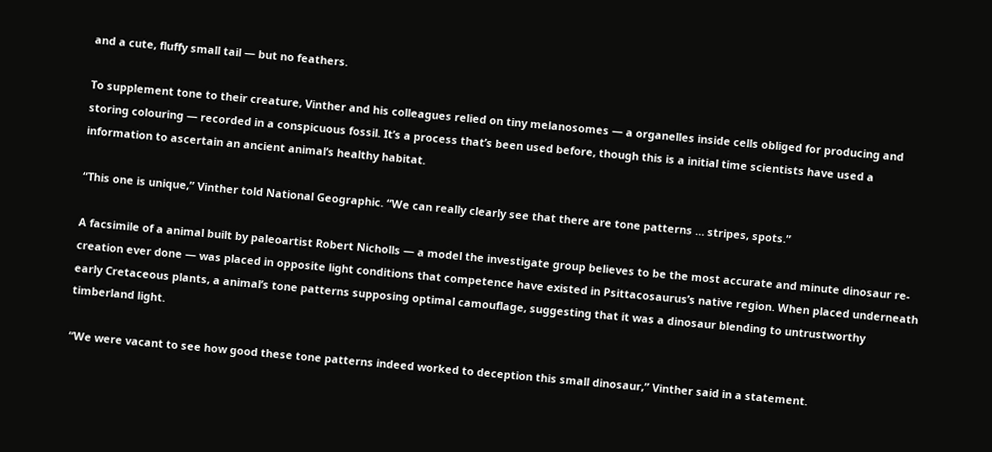and a cute, fluffy small tail — but no feathers.

To supplement tone to their creature, Vinther and his colleagues relied on tiny melanosomes — a organelles inside cells obliged for producing and storing colouring — recorded in a conspicuous fossil. It’s a process that’s been used before, though this is a initial time scientists have used a information to ascertain an ancient animal’s healthy habitat.

“This one is unique,” Vinther told National Geographic. “We can really clearly see that there are tone patterns … stripes, spots.”

A facsimile of a animal built by paleoartist Robert Nicholls — a model the investigate group believes to be the most accurate and minute dinosaur re-creation ever done — was placed in opposite light conditions that competence have existed in Psittacosaurus’s native region. When placed underneath early Cretaceous plants, a animal’s tone patterns supposing optimal camouflage, suggesting that it was a dinosaur blending to untrustworthy timberland light.

“We were vacant to see how good these tone patterns indeed worked to deception this small dinosaur,” Vinther said in a statement.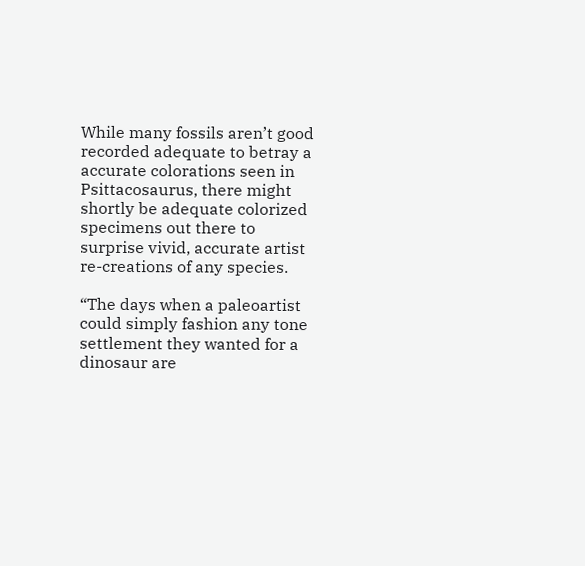While many fossils aren’t good recorded adequate to betray a accurate colorations seen in Psittacosaurus, there might shortly be adequate colorized specimens out there to surprise vivid, accurate artist re-creations of any species.

“The days when a paleoartist could simply fashion any tone settlement they wanted for a dinosaur are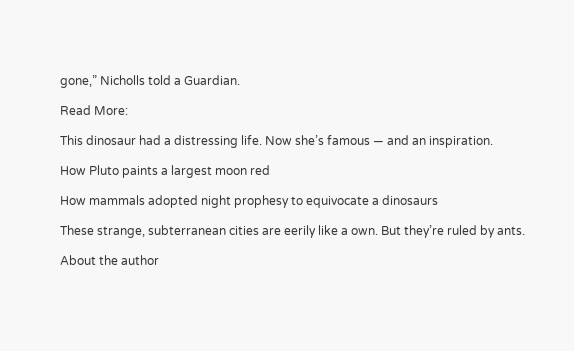gone,” Nicholls told a Guardian.

Read More:

This dinosaur had a distressing life. Now she’s famous — and an inspiration.

How Pluto paints a largest moon red

How mammals adopted night prophesy to equivocate a dinosaurs

These strange, subterranean cities are eerily like a own. But they’re ruled by ants.

About the author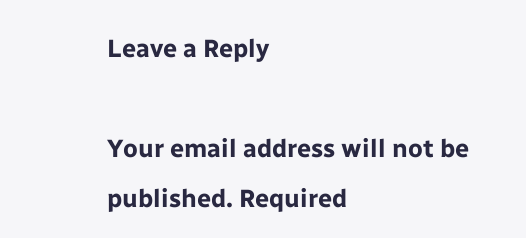Leave a Reply

Your email address will not be published. Required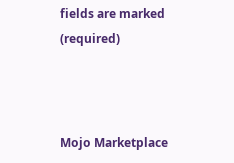fields are marked (required)



Mojo Marketplace